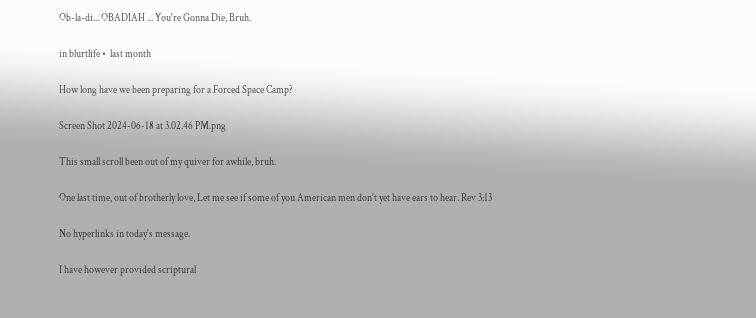Ob-la-di... OBADIAH ... You're Gonna Die, Bruh.

in blurtlife •  last month

How long have we been preparing for a Forced Space Camp?

Screen Shot 2024-06-18 at 3.02.46 PM.png

This small scroll been out of my quiver for awhile, bruh.

One last time, out of brotherly love, Let me see if some of you American men don't yet have ears to hear. Rev 3:13

No hyperlinks in today's message.

I have however provided scriptural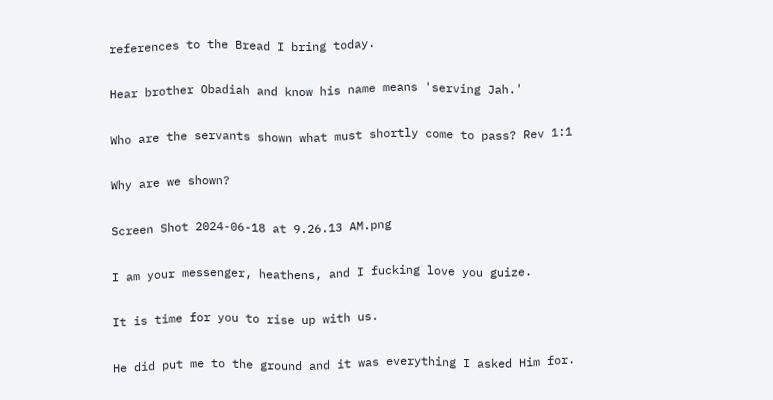references to the Bread I bring today.

Hear brother Obadiah and know his name means 'serving Jah.'

Who are the servants shown what must shortly come to pass? Rev 1:1

Why are we shown?

Screen Shot 2024-06-18 at 9.26.13 AM.png

I am your messenger, heathens, and I fucking love you guize.

It is time for you to rise up with us.

He did put me to the ground and it was everything I asked Him for.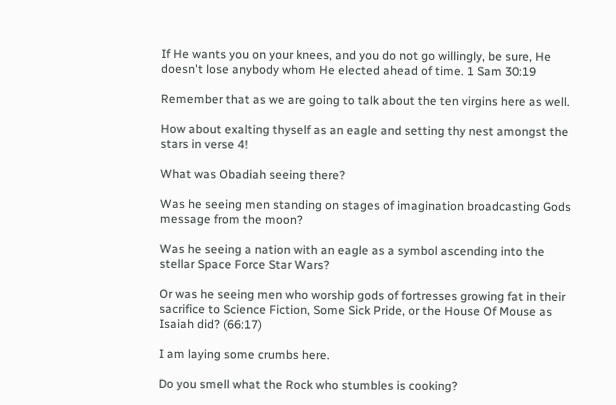If He wants you on your knees, and you do not go willingly, be sure, He doesn't lose anybody whom He elected ahead of time. 1 Sam 30:19

Remember that as we are going to talk about the ten virgins here as well.

How about exalting thyself as an eagle and setting thy nest amongst the stars in verse 4!

What was Obadiah seeing there?

Was he seeing men standing on stages of imagination broadcasting Gods message from the moon?

Was he seeing a nation with an eagle as a symbol ascending into the stellar Space Force Star Wars?

Or was he seeing men who worship gods of fortresses growing fat in their sacrifice to Science Fiction, Some Sick Pride, or the House Of Mouse as Isaiah did? (66:17)

I am laying some crumbs here.

Do you smell what the Rock who stumbles is cooking?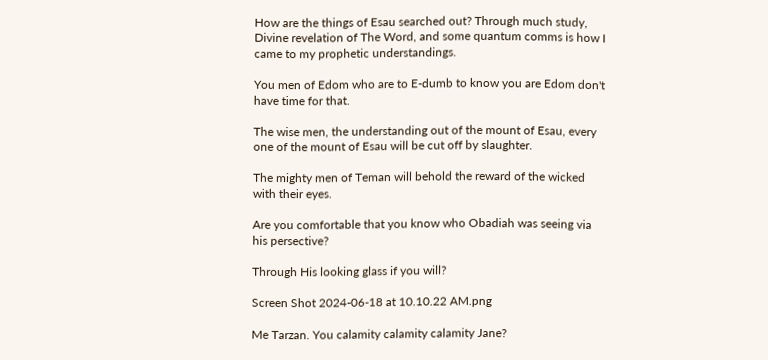How are the things of Esau searched out? Through much study, Divine revelation of The Word, and some quantum comms is how I came to my prophetic understandings.

You men of Edom who are to E-dumb to know you are Edom don't have time for that.

The wise men, the understanding out of the mount of Esau, every one of the mount of Esau will be cut off by slaughter.

The mighty men of Teman will behold the reward of the wicked with their eyes.

Are you comfortable that you know who Obadiah was seeing via his persective?

Through His looking glass if you will?

Screen Shot 2024-06-18 at 10.10.22 AM.png

Me Tarzan. You calamity calamity calamity Jane?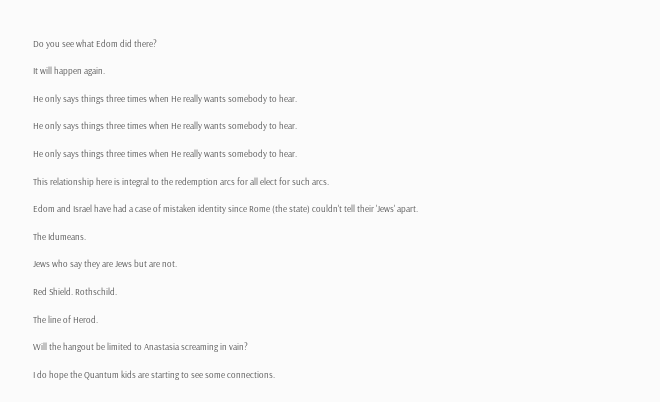Do you see what Edom did there?

It will happen again.

He only says things three times when He really wants somebody to hear.

He only says things three times when He really wants somebody to hear.

He only says things three times when He really wants somebody to hear.

This relationship here is integral to the redemption arcs for all elect for such arcs.

Edom and Israel have had a case of mistaken identity since Rome (the state) couldn't tell their 'Jews' apart.

The Idumeans.

Jews who say they are Jews but are not.

Red Shield. Rothschild.

The line of Herod.

Will the hangout be limited to Anastasia screaming in vain?

I do hope the Quantum kids are starting to see some connections.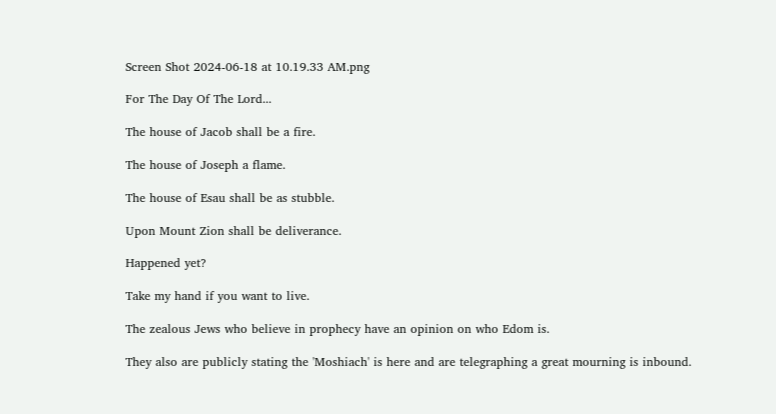Screen Shot 2024-06-18 at 10.19.33 AM.png

For The Day Of The Lord...

The house of Jacob shall be a fire.

The house of Joseph a flame.

The house of Esau shall be as stubble.

Upon Mount Zion shall be deliverance.

Happened yet?

Take my hand if you want to live.

The zealous Jews who believe in prophecy have an opinion on who Edom is.

They also are publicly stating the 'Moshiach' is here and are telegraphing a great mourning is inbound.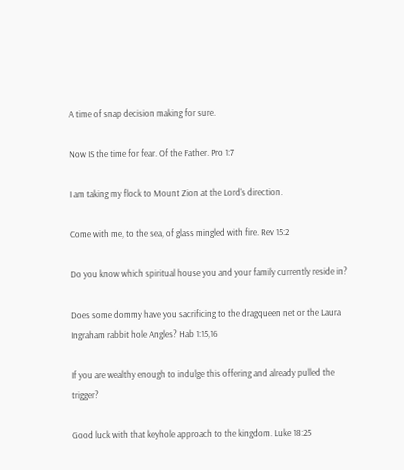A time of snap decision making for sure.

Now IS the time for fear. Of the Father. Pro 1:7

I am taking my flock to Mount Zion at the Lord's direction.

Come with me, to the sea, of glass mingled with fire. Rev 15:2

Do you know which spiritual house you and your family currently reside in?

Does some dommy have you sacrificing to the dragqueen net or the Laura Ingraham rabbit hole Angles? Hab 1:15,16

If you are wealthy enough to indulge this offering and already pulled the trigger?

Good luck with that keyhole approach to the kingdom. Luke 18:25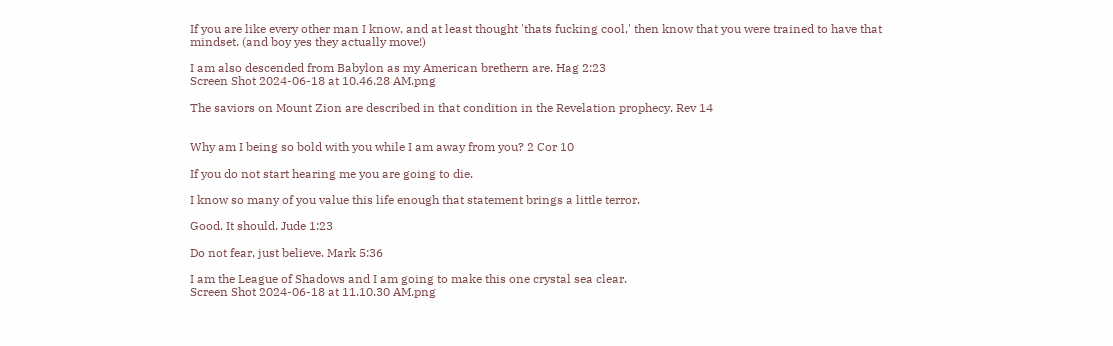If you are like every other man I know, and at least thought 'thats fucking cool,' then know that you were trained to have that mindset. (and boy yes they actually move!)

I am also descended from Babylon as my American brethern are. Hag 2:23
Screen Shot 2024-06-18 at 10.46.28 AM.png

The saviors on Mount Zion are described in that condition in the Revelation prophecy. Rev 14


Why am I being so bold with you while I am away from you? 2 Cor 10

If you do not start hearing me you are going to die.

I know so many of you value this life enough that statement brings a little terror.

Good. It should. Jude 1:23

Do not fear, just believe. Mark 5:36

I am the League of Shadows and I am going to make this one crystal sea clear.
Screen Shot 2024-06-18 at 11.10.30 AM.png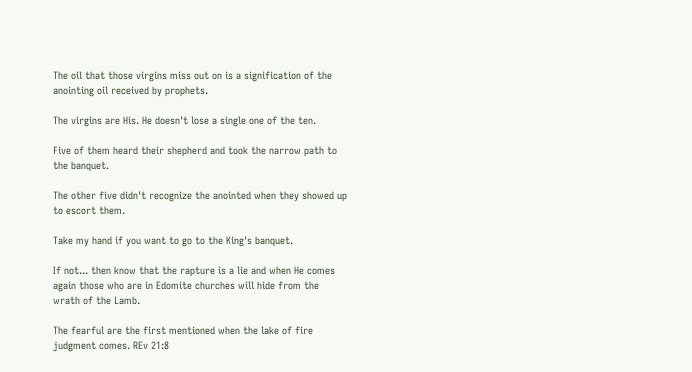The oil that those virgins miss out on is a signification of the anointing oil received by prophets.

The virgins are His. He doesn't lose a single one of the ten.

Five of them heard their shepherd and took the narrow path to the banquet.

The other five didn't recognize the anointed when they showed up to escort them.

Take my hand if you want to go to the King's banquet.

If not... then know that the rapture is a lie and when He comes again those who are in Edomite churches will hide from the wrath of the Lamb.

The fearful are the first mentioned when the lake of fire judgment comes. REv 21:8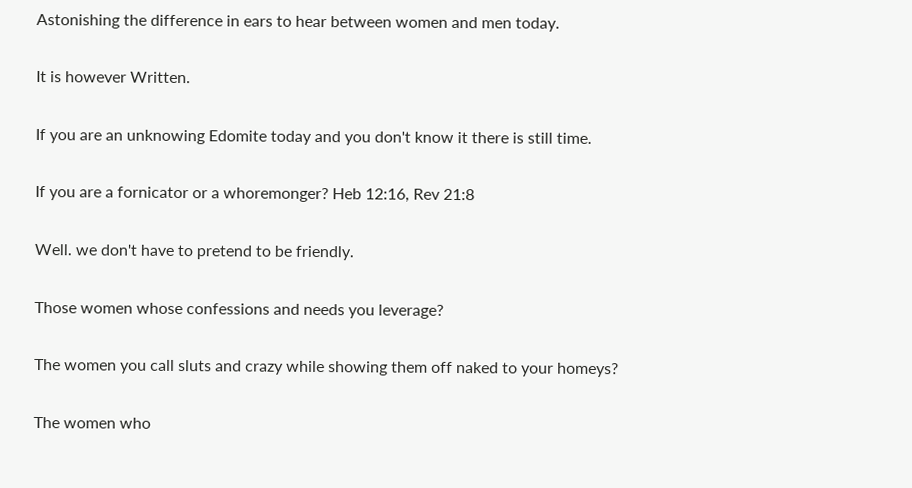Astonishing the difference in ears to hear between women and men today.

It is however Written.

If you are an unknowing Edomite today and you don't know it there is still time.

If you are a fornicator or a whoremonger? Heb 12:16, Rev 21:8

Well. we don't have to pretend to be friendly.

Those women whose confessions and needs you leverage?

The women you call sluts and crazy while showing them off naked to your homeys?

The women who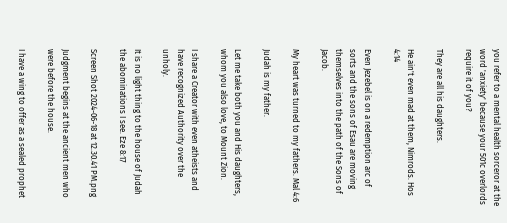you refer to a mental health sorceror at the word 'anxiety' because your 501c overlords require it of you?

They are all his daughters.

He ain't even mad at them, Nimrods. Hos 4:14

Even Jezebel is on a redemption arc of sorts and the sons of Esau are moving themselves into the path of the Sons of Jacob.

My heart was turned to my fathers. Mal 4:6

Judah is my father.

Let me take both you and His daughters, whom you also love, to Mount Zion.

I share a Creator with even atheists and have recognized Authority over the unholy.

It is no light thing to the house of Judah the abominations I see. Eze 8:17

Screen Shot 2024-06-18 at 12.30.41 PM.png

Judgment begins at the ancient men who were before the house.

I have a wing to offer as a sealed prophet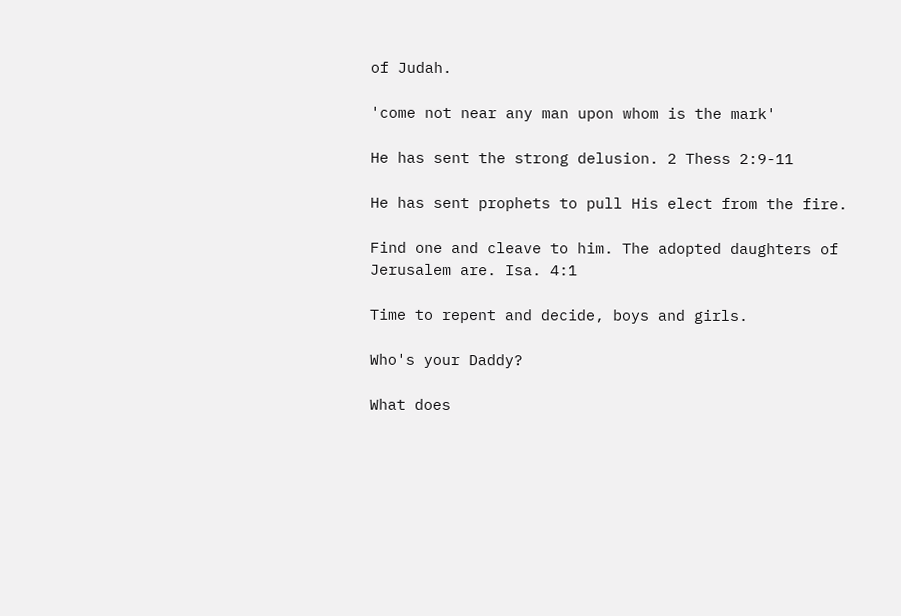of Judah.

'come not near any man upon whom is the mark'

He has sent the strong delusion. 2 Thess 2:9-11

He has sent prophets to pull His elect from the fire.

Find one and cleave to him. The adopted daughters of Jerusalem are. Isa. 4:1

Time to repent and decide, boys and girls.

Who's your Daddy?

What does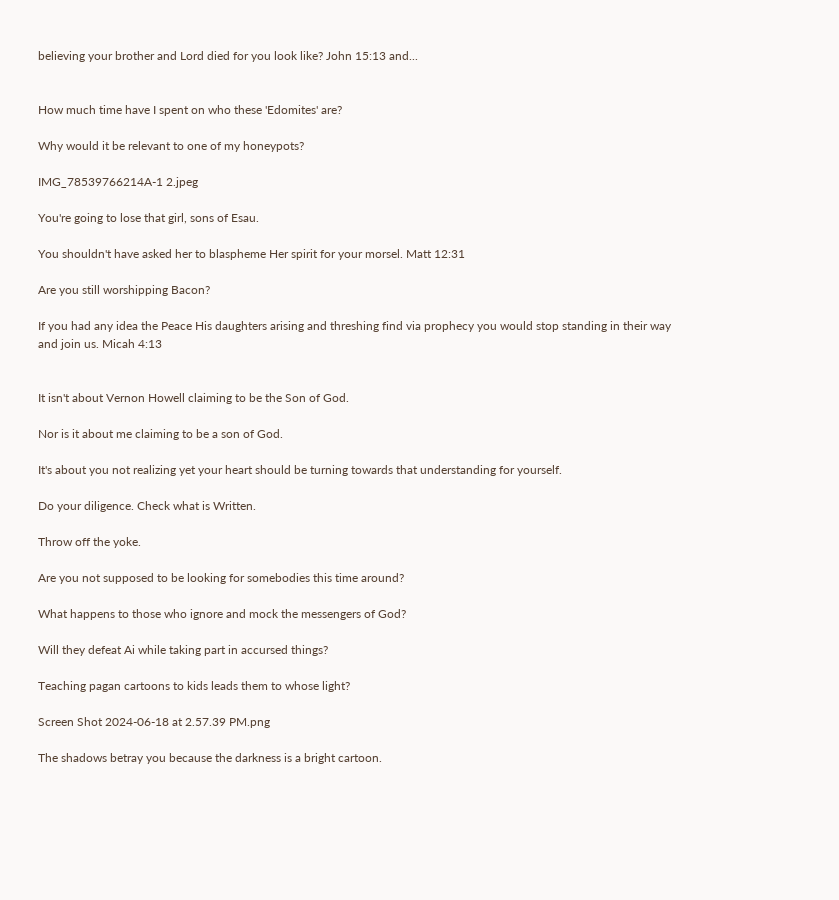believing your brother and Lord died for you look like? John 15:13 and...


How much time have I spent on who these 'Edomites' are?

Why would it be relevant to one of my honeypots?

IMG_78539766214A-1 2.jpeg

You're going to lose that girl, sons of Esau.

You shouldn't have asked her to blaspheme Her spirit for your morsel. Matt 12:31

Are you still worshipping Bacon?

If you had any idea the Peace His daughters arising and threshing find via prophecy you would stop standing in their way and join us. Micah 4:13


It isn't about Vernon Howell claiming to be the Son of God.

Nor is it about me claiming to be a son of God.

It's about you not realizing yet your heart should be turning towards that understanding for yourself.

Do your diligence. Check what is Written.

Throw off the yoke.

Are you not supposed to be looking for somebodies this time around?

What happens to those who ignore and mock the messengers of God?

Will they defeat Ai while taking part in accursed things?

Teaching pagan cartoons to kids leads them to whose light?

Screen Shot 2024-06-18 at 2.57.39 PM.png

The shadows betray you because the darkness is a bright cartoon.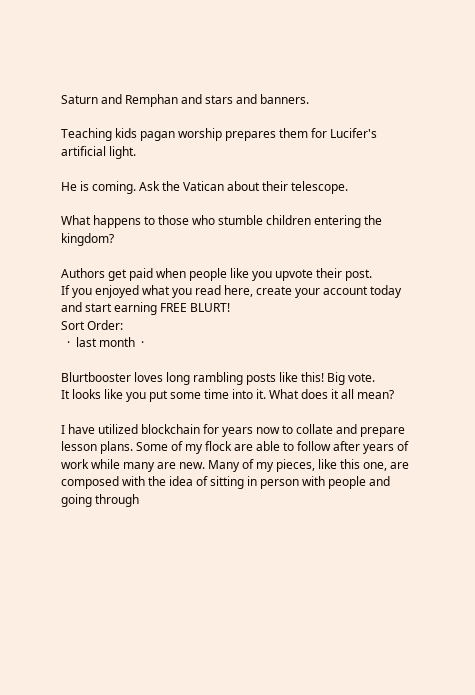Saturn and Remphan and stars and banners.

Teaching kids pagan worship prepares them for Lucifer's artificial light.

He is coming. Ask the Vatican about their telescope.

What happens to those who stumble children entering the kingdom?

Authors get paid when people like you upvote their post.
If you enjoyed what you read here, create your account today and start earning FREE BLURT!
Sort Order:
  ·  last month  ·

Blurtbooster loves long rambling posts like this! Big vote.
It looks like you put some time into it. What does it all mean?

I have utilized blockchain for years now to collate and prepare lesson plans. Some of my flock are able to follow after years of work while many are new. Many of my pieces, like this one, are composed with the idea of sitting in person with people and going through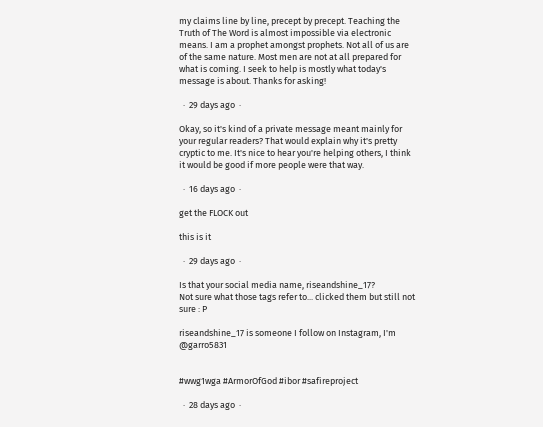my claims line by line, precept by precept. Teaching the Truth of The Word is almost impossible via electronic means. I am a prophet amongst prophets. Not all of us are of the same nature. Most men are not at all prepared for what is coming. I seek to help is mostly what today's message is about. Thanks for asking!

  ·  29 days ago  ·

Okay, so it's kind of a private message meant mainly for your regular readers? That would explain why it's pretty cryptic to me. It's nice to hear you're helping others, I think it would be good if more people were that way.

  ·  16 days ago  ·

get the FLOCK out

this is it

  ·  29 days ago  ·

Is that your social media name, riseandshine_17?
Not sure what those tags refer to... clicked them but still not sure : P

riseandshine_17 is someone I follow on Instagram, I'm @garro5831


#wwg1wga #ArmorOfGod #ibor #safireproject

  ·  28 days ago  ·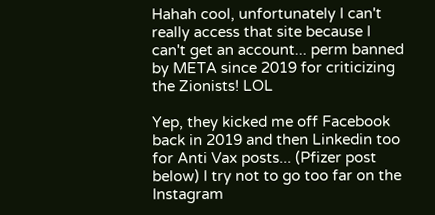Hahah cool, unfortunately I can't really access that site because I can't get an account... perm banned by META since 2019 for criticizing the Zionists! LOL

Yep, they kicked me off Facebook back in 2019 and then Linkedin too for Anti Vax posts... (Pfizer post below) I try not to go too far on the Instagram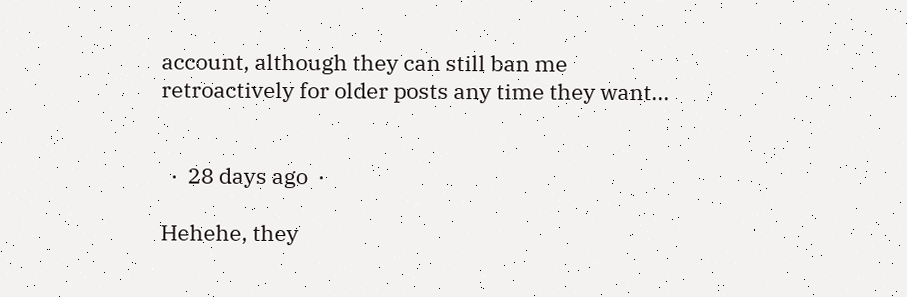account, although they can still ban me retroactively for older posts any time they want...


  ·  28 days ago  ·

Hehehe, they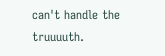can't handle the truuuuth.